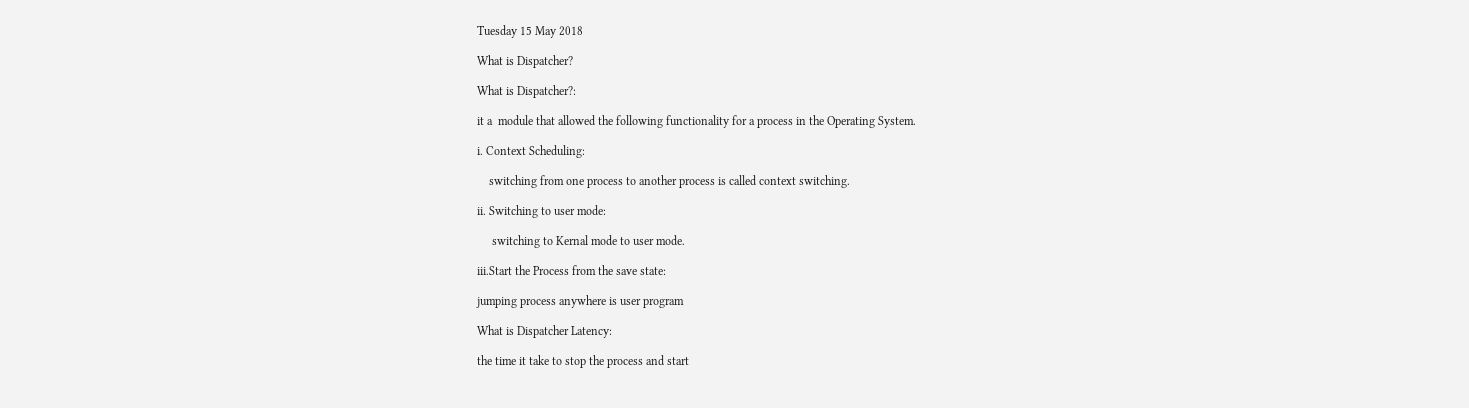Tuesday 15 May 2018

What is Dispatcher?

What is Dispatcher?:

it a  module that allowed the following functionality for a process in the Operating System.

i. Context Scheduling:

    switching from one process to another process is called context switching.

ii. Switching to user mode:

     switching to Kernal mode to user mode.

iii.Start the Process from the save state:

jumping process anywhere is user program

What is Dispatcher Latency:

the time it take to stop the process and start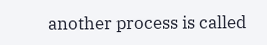another process is called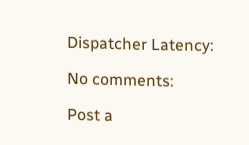Dispatcher Latency:

No comments:

Post a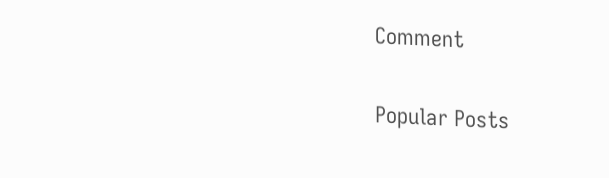Comment

Popular Posts